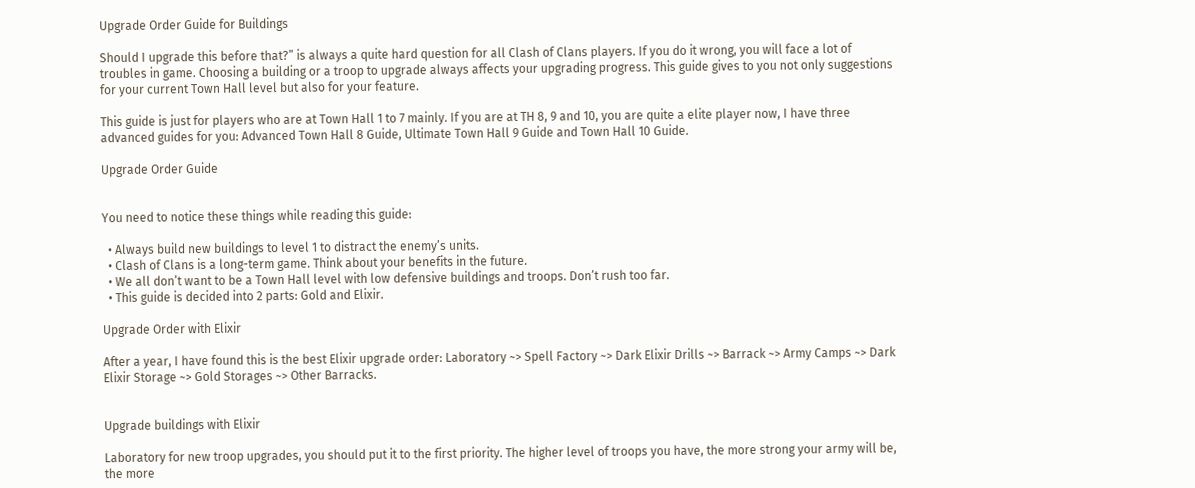Upgrade Order Guide for Buildings

Should I upgrade this before that?” is always a quite hard question for all Clash of Clans players. If you do it wrong, you will face a lot of troubles in game. Choosing a building or a troop to upgrade always affects your upgrading progress. This guide gives to you not only suggestions for your current Town Hall level but also for your feature.

This guide is just for players who are at Town Hall 1 to 7 mainly. If you are at TH 8, 9 and 10, you are quite a elite player now, I have three advanced guides for you: Advanced Town Hall 8 Guide, Ultimate Town Hall 9 Guide and Town Hall 10 Guide.

Upgrade Order Guide


You need to notice these things while reading this guide:

  • Always build new buildings to level 1 to distract the enemy’s units.
  • Clash of Clans is a long-term game. Think about your benefits in the future.
  • We all don’t want to be a Town Hall level with low defensive buildings and troops. Don’t rush too far.
  • This guide is decided into 2 parts: Gold and Elixir.

Upgrade Order with Elixir

After a year, I have found this is the best Elixir upgrade order: Laboratory ~> Spell Factory ~> Dark Elixir Drills ~> Barrack ~> Army Camps ~> Dark Elixir Storage ~> Gold Storages ~> Other Barracks.


Upgrade buildings with Elixir

Laboratory for new troop upgrades, you should put it to the first priority. The higher level of troops you have, the more strong your army will be, the more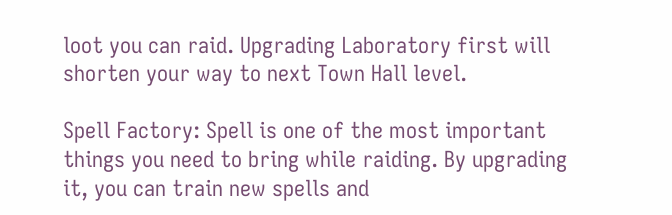loot you can raid. Upgrading Laboratory first will shorten your way to next Town Hall level.

Spell Factory: Spell is one of the most important things you need to bring while raiding. By upgrading it, you can train new spells and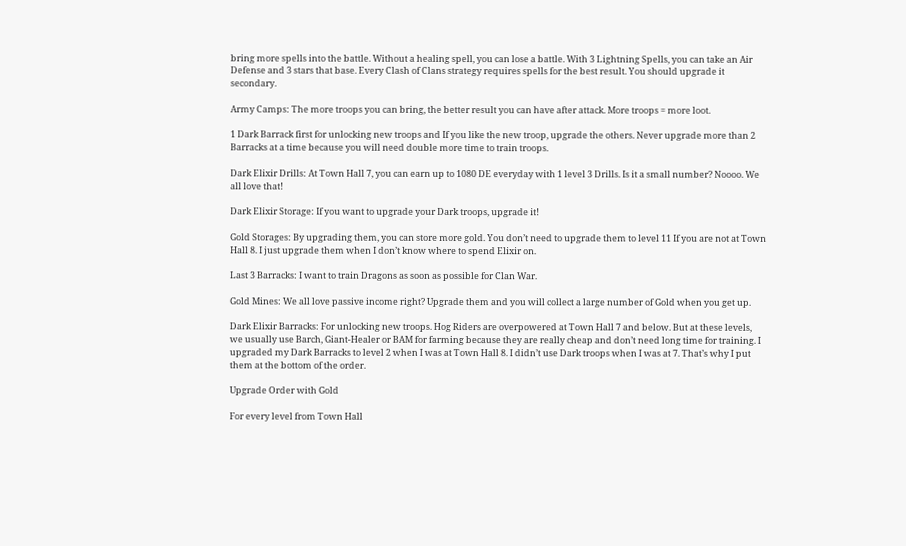bring more spells into the battle. Without a healing spell, you can lose a battle. With 3 Lightning Spells, you can take an Air Defense and 3 stars that base. Every Clash of Clans strategy requires spells for the best result. You should upgrade it secondary.

Army Camps: The more troops you can bring, the better result you can have after attack. More troops = more loot.

1 Dark Barrack first for unlocking new troops and If you like the new troop, upgrade the others. Never upgrade more than 2 Barracks at a time because you will need double more time to train troops.

Dark Elixir Drills: At Town Hall 7, you can earn up to 1080 DE everyday with 1 level 3 Drills. Is it a small number? Noooo. We all love that!

Dark Elixir Storage: If you want to upgrade your Dark troops, upgrade it!

Gold Storages: By upgrading them, you can store more gold. You don’t need to upgrade them to level 11 If you are not at Town Hall 8. I just upgrade them when I don’t know where to spend Elixir on.

Last 3 Barracks: I want to train Dragons as soon as possible for Clan War.

Gold Mines: We all love passive income right? Upgrade them and you will collect a large number of Gold when you get up.

Dark Elixir Barracks: For unlocking new troops. Hog Riders are overpowered at Town Hall 7 and below. But at these levels, we usually use Barch, Giant-Healer or BAM for farming because they are really cheap and don’t need long time for training. I upgraded my Dark Barracks to level 2 when I was at Town Hall 8. I didn’t use Dark troops when I was at 7. That’s why I put them at the bottom of the order.

Upgrade Order with Gold

For every level from Town Hall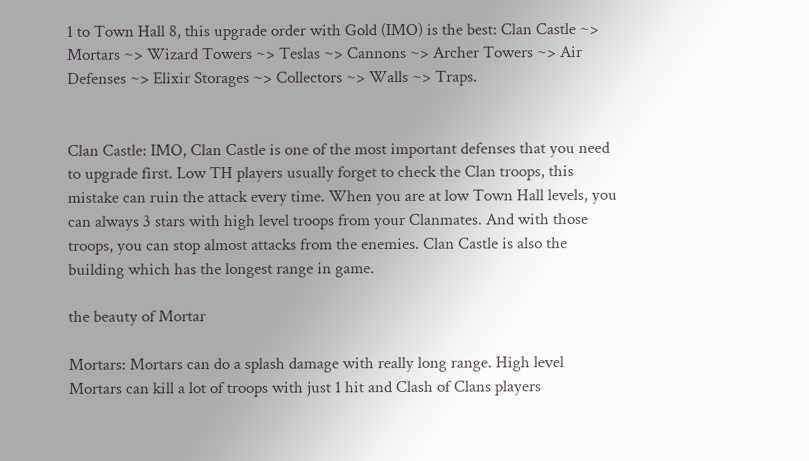1 to Town Hall 8, this upgrade order with Gold (IMO) is the best: Clan Castle ~> Mortars ~> Wizard Towers ~> Teslas ~> Cannons ~> Archer Towers ~> Air Defenses ~> Elixir Storages ~> Collectors ~> Walls ~> Traps.


Clan Castle: IMO, Clan Castle is one of the most important defenses that you need to upgrade first. Low TH players usually forget to check the Clan troops, this mistake can ruin the attack every time. When you are at low Town Hall levels, you can always 3 stars with high level troops from your Clanmates. And with those troops, you can stop almost attacks from the enemies. Clan Castle is also the building which has the longest range in game.

the beauty of Mortar

Mortars: Mortars can do a splash damage with really long range. High level Mortars can kill a lot of troops with just 1 hit and Clash of Clans players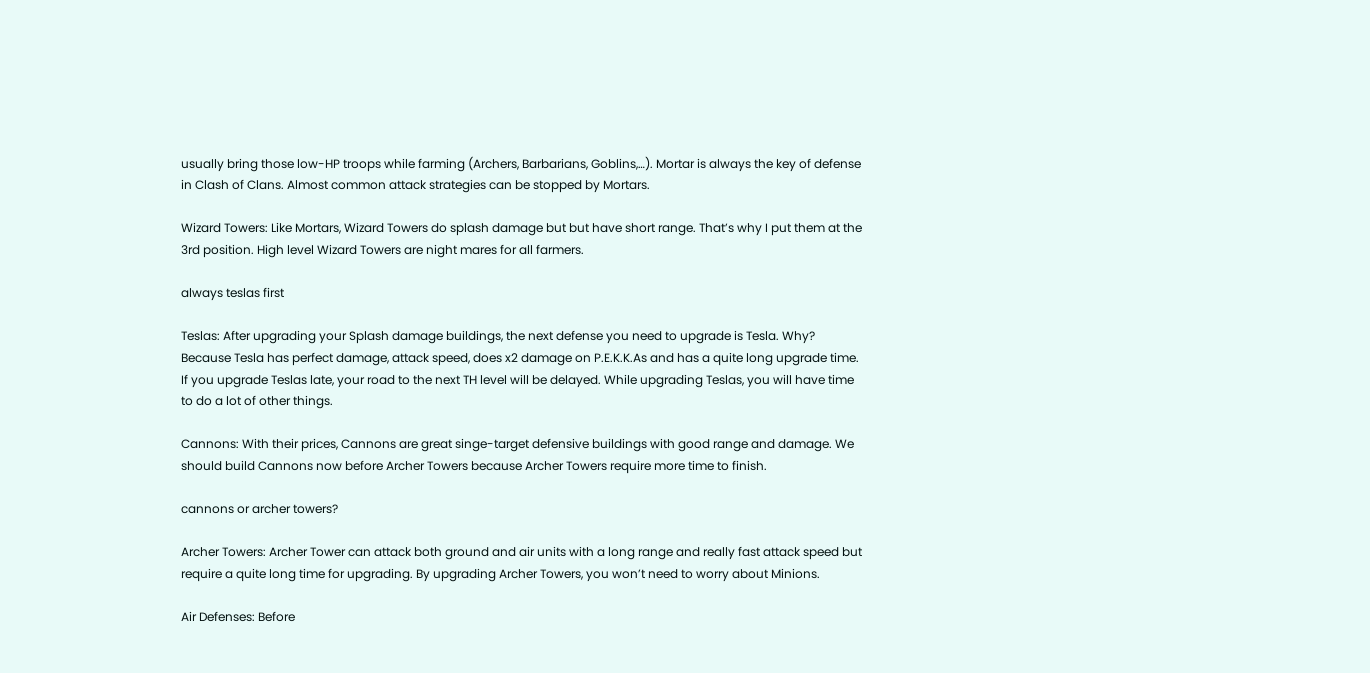usually bring those low-HP troops while farming (Archers, Barbarians, Goblins,…). Mortar is always the key of defense in Clash of Clans. Almost common attack strategies can be stopped by Mortars.

Wizard Towers: Like Mortars, Wizard Towers do splash damage but but have short range. That’s why I put them at the 3rd position. High level Wizard Towers are night mares for all farmers.

always teslas first

Teslas: After upgrading your Splash damage buildings, the next defense you need to upgrade is Tesla. Why? Because Tesla has perfect damage, attack speed, does x2 damage on P.E.K.K.As and has a quite long upgrade time. If you upgrade Teslas late, your road to the next TH level will be delayed. While upgrading Teslas, you will have time to do a lot of other things.

Cannons: With their prices, Cannons are great singe-target defensive buildings with good range and damage. We should build Cannons now before Archer Towers because Archer Towers require more time to finish.

cannons or archer towers?

Archer Towers: Archer Tower can attack both ground and air units with a long range and really fast attack speed but require a quite long time for upgrading. By upgrading Archer Towers, you won’t need to worry about Minions.

Air Defenses: Before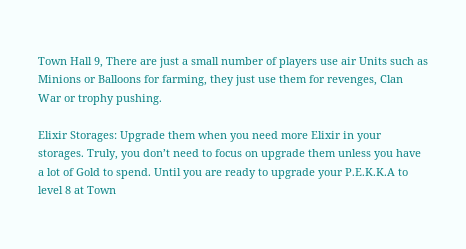Town Hall 9, There are just a small number of players use air Units such as Minions or Balloons for farming, they just use them for revenges, Clan War or trophy pushing.

Elixir Storages: Upgrade them when you need more Elixir in your storages. Truly, you don’t need to focus on upgrade them unless you have a lot of Gold to spend. Until you are ready to upgrade your P.E.K.K.A to level 8 at Town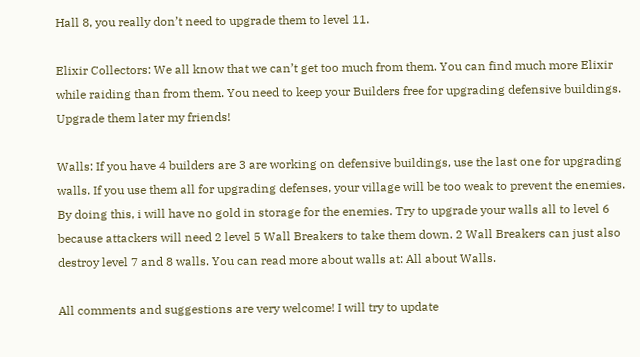Hall 8, you really don’t need to upgrade them to level 11.

Elixir Collectors: We all know that we can’t get too much from them. You can find much more Elixir while raiding than from them. You need to keep your Builders free for upgrading defensive buildings. Upgrade them later my friends!

Walls: If you have 4 builders are 3 are working on defensive buildings, use the last one for upgrading walls. If you use them all for upgrading defenses, your village will be too weak to prevent the enemies. By doing this, i will have no gold in storage for the enemies. Try to upgrade your walls all to level 6 because attackers will need 2 level 5 Wall Breakers to take them down. 2 Wall Breakers can just also destroy level 7 and 8 walls. You can read more about walls at: All about Walls.

All comments and suggestions are very welcome! I will try to update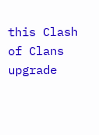this Clash of Clans upgrade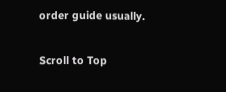order guide usually.

Scroll to Top